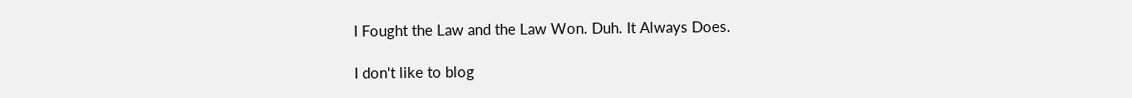I Fought the Law and the Law Won. Duh. It Always Does.

I don't like to blog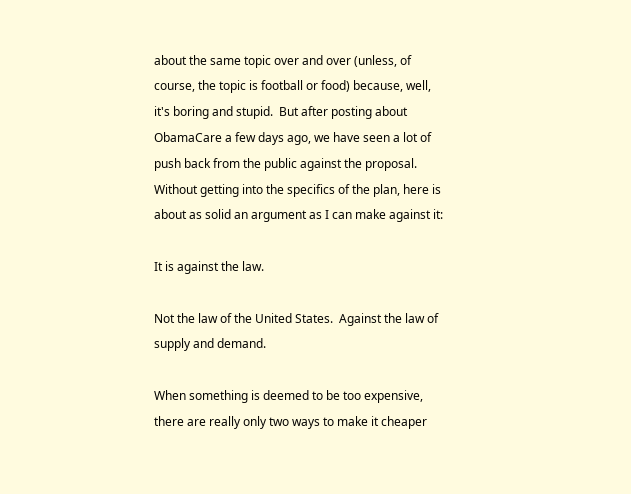about the same topic over and over (unless, of course, the topic is football or food) because, well, it's boring and stupid.  But after posting about ObamaCare a few days ago, we have seen a lot of push back from the public against the proposal.  Without getting into the specifics of the plan, here is about as solid an argument as I can make against it:

It is against the law.

Not the law of the United States.  Against the law of supply and demand.

When something is deemed to be too expensive, there are really only two ways to make it cheaper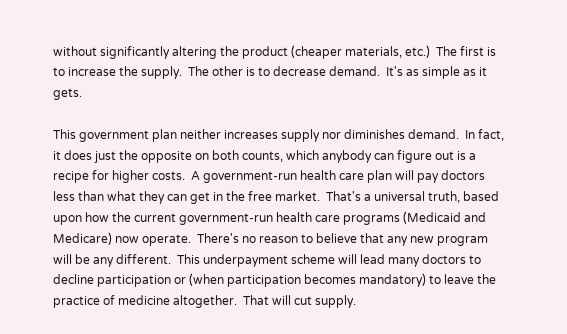without significantly altering the product (cheaper materials, etc.)  The first is to increase the supply.  The other is to decrease demand.  It's as simple as it gets.

This government plan neither increases supply nor diminishes demand.  In fact, it does just the opposite on both counts, which anybody can figure out is a recipe for higher costs.  A government-run health care plan will pay doctors less than what they can get in the free market.  That's a universal truth, based upon how the current government-run health care programs (Medicaid and Medicare) now operate.  There's no reason to believe that any new program will be any different.  This underpayment scheme will lead many doctors to decline participation or (when participation becomes mandatory) to leave the practice of medicine altogether.  That will cut supply.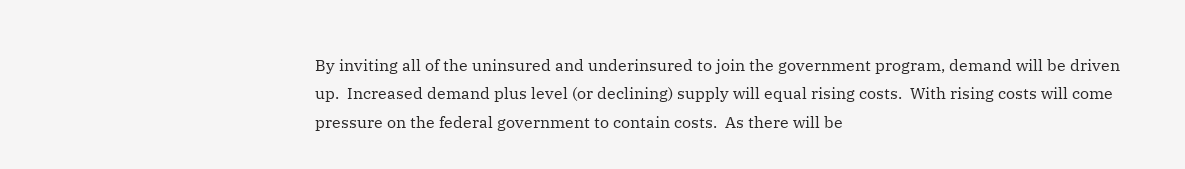By inviting all of the uninsured and underinsured to join the government program, demand will be driven up.  Increased demand plus level (or declining) supply will equal rising costs.  With rising costs will come pressure on the federal government to contain costs.  As there will be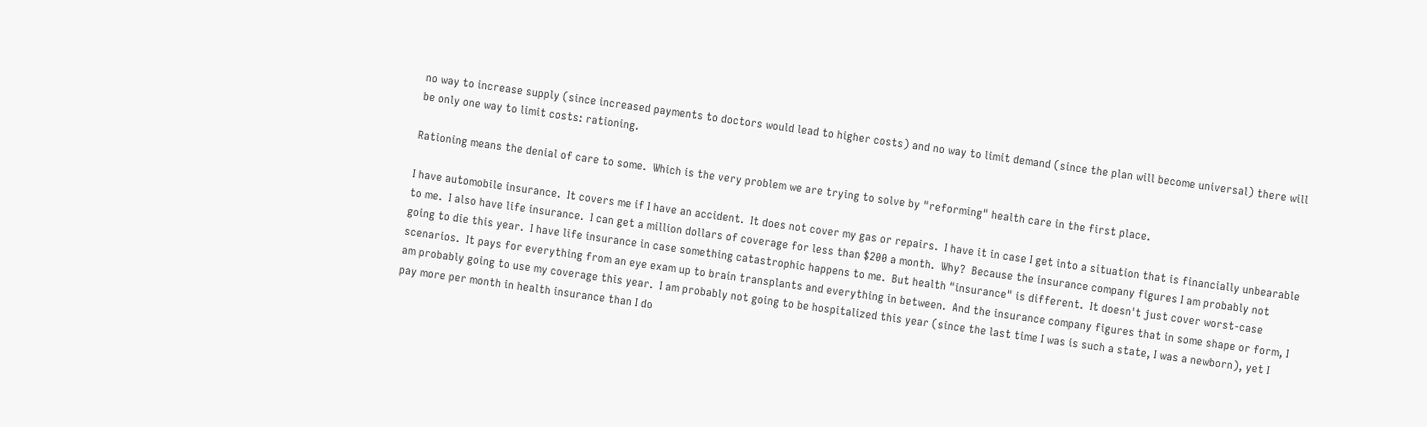no way to increase supply (since increased payments to doctors would lead to higher costs) and no way to limit demand (since the plan will become universal) there will be only one way to limit costs: rationing.

Rationing means the denial of care to some.  Which is the very problem we are trying to solve by "reforming" health care in the first place.

I have automobile insurance.  It covers me if I have an accident.  It does not cover my gas or repairs.  I have it in case I get into a situation that is financially unbearable to me.  I also have life insurance.  I can get a million dollars of coverage for less than $200 a month.  Why?  Because the insurance company figures I am probably not going to die this year.  I have life insurance in case something catastrophic happens to me.  But health "insurance" is different.  It doesn't just cover worst-case scenarios.  It pays for everything from an eye exam up to brain transplants and everything in between.  And the insurance company figures that in some shape or form, I am probably going to use my coverage this year.  I am probably not going to be hospitalized this year (since the last time I was is such a state, I was a newborn), yet I pay more per month in health insurance than I do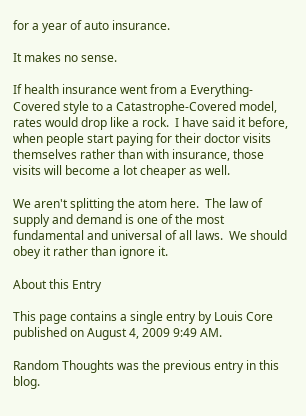for a year of auto insurance.

It makes no sense.

If health insurance went from a Everything-Covered style to a Catastrophe-Covered model, rates would drop like a rock.  I have said it before, when people start paying for their doctor visits themselves rather than with insurance, those visits will become a lot cheaper as well.

We aren't splitting the atom here.  The law of supply and demand is one of the most fundamental and universal of all laws.  We should obey it rather than ignore it.

About this Entry

This page contains a single entry by Louis Core published on August 4, 2009 9:49 AM.

Random Thoughts was the previous entry in this blog.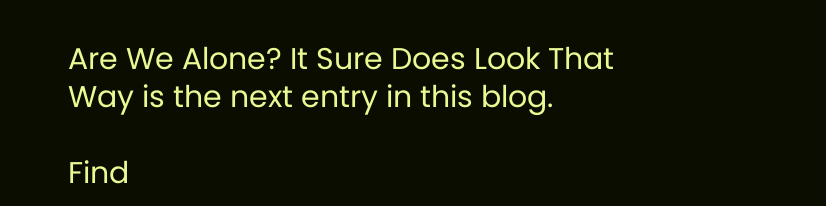Are We Alone? It Sure Does Look That Way is the next entry in this blog.

Find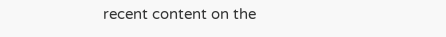recent content on the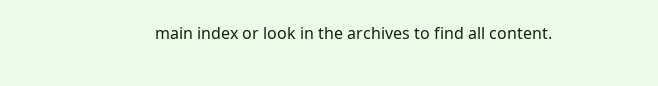main index or look in the archives to find all content.